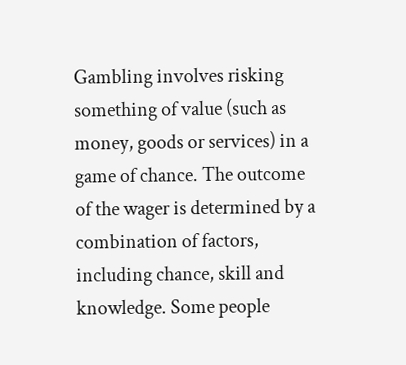Gambling involves risking something of value (such as money, goods or services) in a game of chance. The outcome of the wager is determined by a combination of factors, including chance, skill and knowledge. Some people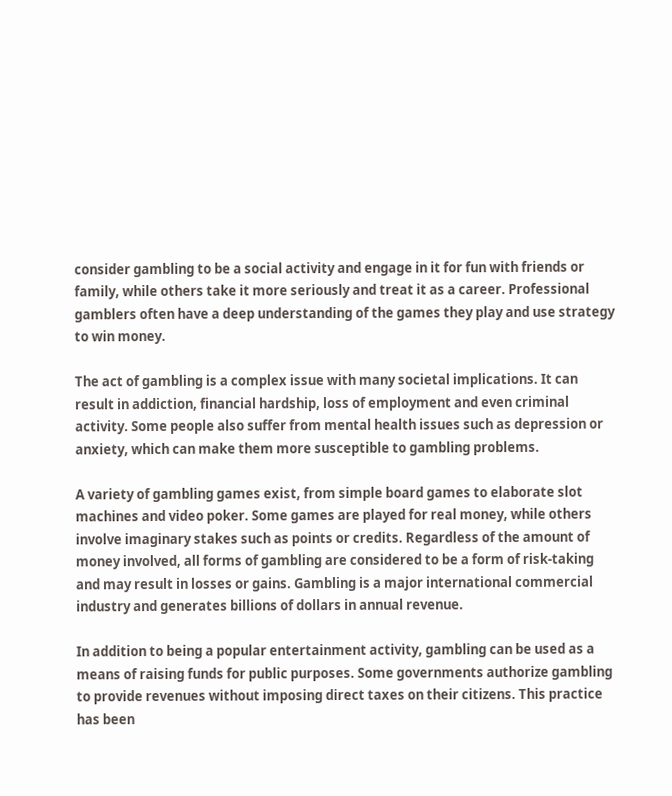consider gambling to be a social activity and engage in it for fun with friends or family, while others take it more seriously and treat it as a career. Professional gamblers often have a deep understanding of the games they play and use strategy to win money.

The act of gambling is a complex issue with many societal implications. It can result in addiction, financial hardship, loss of employment and even criminal activity. Some people also suffer from mental health issues such as depression or anxiety, which can make them more susceptible to gambling problems.

A variety of gambling games exist, from simple board games to elaborate slot machines and video poker. Some games are played for real money, while others involve imaginary stakes such as points or credits. Regardless of the amount of money involved, all forms of gambling are considered to be a form of risk-taking and may result in losses or gains. Gambling is a major international commercial industry and generates billions of dollars in annual revenue.

In addition to being a popular entertainment activity, gambling can be used as a means of raising funds for public purposes. Some governments authorize gambling to provide revenues without imposing direct taxes on their citizens. This practice has been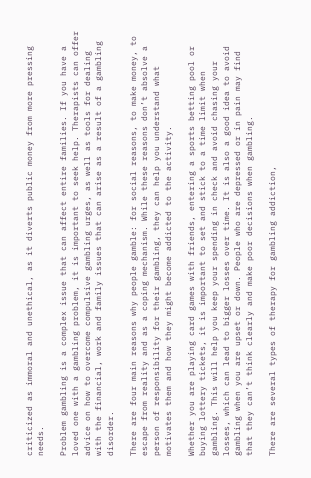criticized as immoral and unethical, as it diverts public money from more pressing needs.

Problem gambling is a complex issue that can affect entire families. If you have a loved one with a gambling problem, it is important to seek help. Therapists can offer advice on how to overcome compulsive gambling urges, as well as tools for dealing with the financial, work and family issues that can arise as a result of a gambling disorder.

There are four main reasons why people gamble: for social reasons, to make money, to escape from reality and as a coping mechanism. While these reasons don’t absolve a person of responsibility for their gambling, they can help you understand what motivates them and how they might become addicted to the activity.

Whether you are playing card games with friends, entering a sports betting pool or buying lottery tickets, it is important to set and stick to a time limit when gambling. This will help you keep your spending in check and avoid chasing your losses, which can lead to bigger losses over time. It is also a good idea to avoid gambling when you are upset or down. People who are depressed or in pain may find that they can’t think clearly and make poor decisions when gambling.

There are several types of therapy for gambling addiction,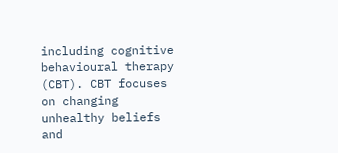including cognitive behavioural therapy (CBT). CBT focuses on changing unhealthy beliefs and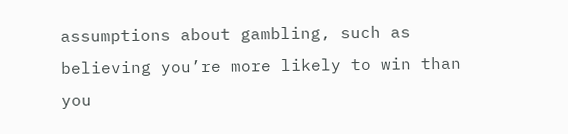assumptions about gambling, such as believing you’re more likely to win than you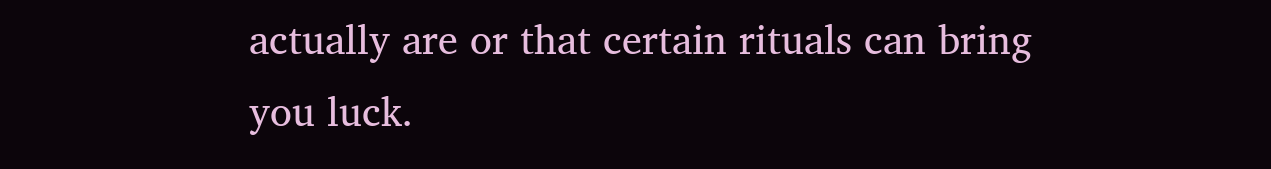actually are or that certain rituals can bring you luck.